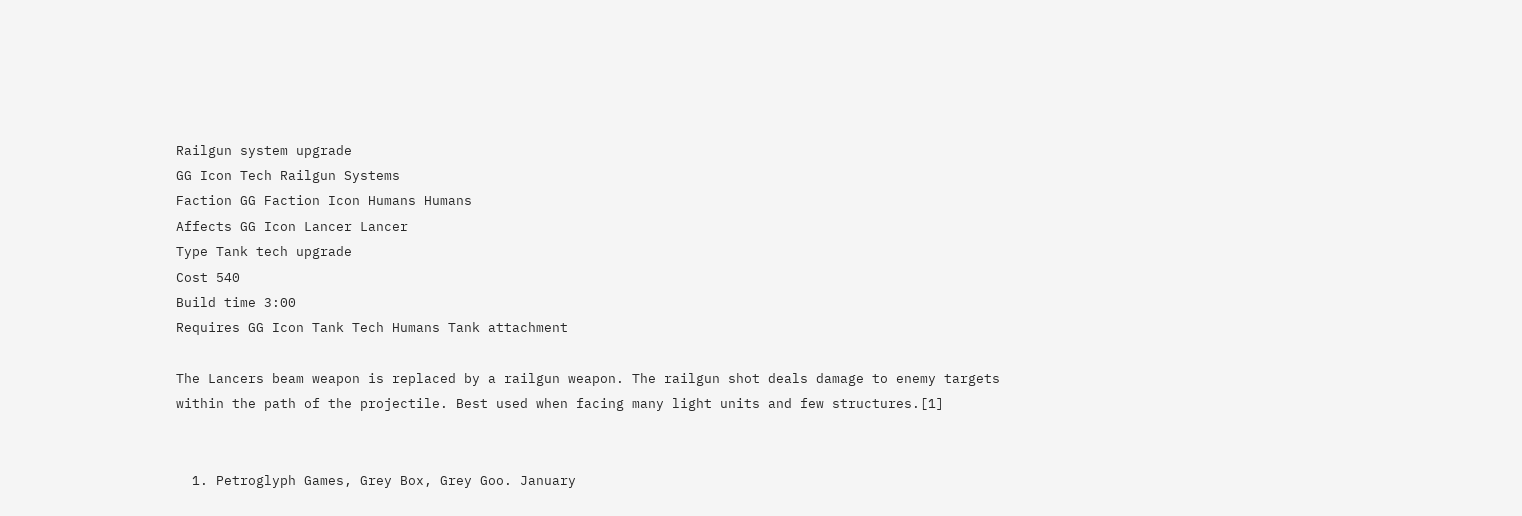Railgun system upgrade
GG Icon Tech Railgun Systems
Faction GG Faction Icon Humans Humans
Affects GG Icon Lancer Lancer
Type Tank tech upgrade
Cost 540
Build time 3:00
Requires GG Icon Tank Tech Humans Tank attachment

The Lancers beam weapon is replaced by a railgun weapon. The railgun shot deals damage to enemy targets within the path of the projectile. Best used when facing many light units and few structures.[1]


  1. Petroglyph Games, Grey Box, Grey Goo. January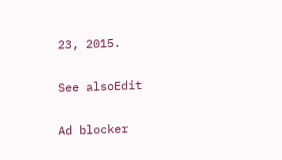23, 2015.

See alsoEdit

Ad blocker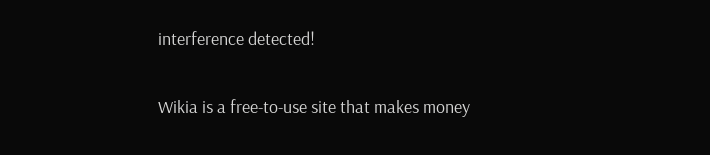interference detected!

Wikia is a free-to-use site that makes money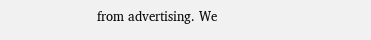from advertising. We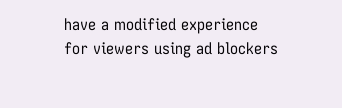have a modified experience for viewers using ad blockers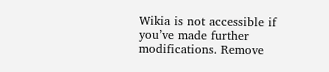Wikia is not accessible if you’ve made further modifications. Remove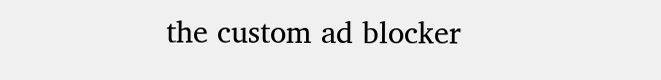the custom ad blocker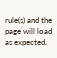rule(s) and the page will load as expected.